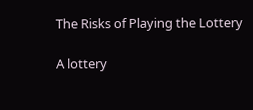The Risks of Playing the Lottery

A lottery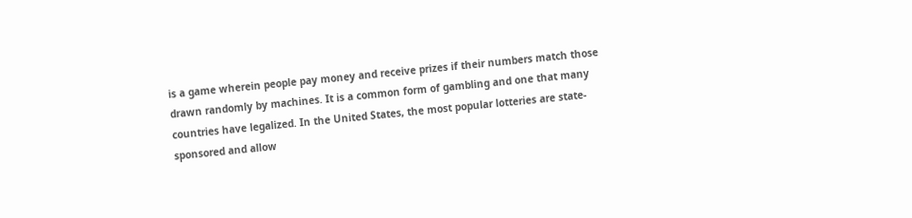is a game wherein people pay money and receive prizes if their numbers match those drawn randomly by machines. It is a common form of gambling and one that many countries have legalized. In the United States, the most popular lotteries are state-sponsored and allow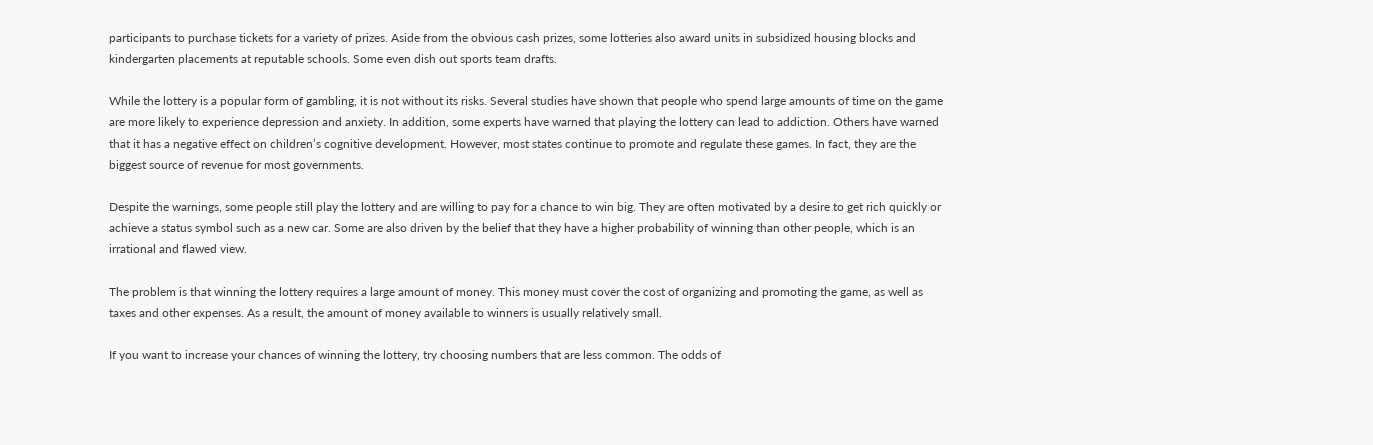participants to purchase tickets for a variety of prizes. Aside from the obvious cash prizes, some lotteries also award units in subsidized housing blocks and kindergarten placements at reputable schools. Some even dish out sports team drafts.

While the lottery is a popular form of gambling, it is not without its risks. Several studies have shown that people who spend large amounts of time on the game are more likely to experience depression and anxiety. In addition, some experts have warned that playing the lottery can lead to addiction. Others have warned that it has a negative effect on children’s cognitive development. However, most states continue to promote and regulate these games. In fact, they are the biggest source of revenue for most governments.

Despite the warnings, some people still play the lottery and are willing to pay for a chance to win big. They are often motivated by a desire to get rich quickly or achieve a status symbol such as a new car. Some are also driven by the belief that they have a higher probability of winning than other people, which is an irrational and flawed view.

The problem is that winning the lottery requires a large amount of money. This money must cover the cost of organizing and promoting the game, as well as taxes and other expenses. As a result, the amount of money available to winners is usually relatively small.

If you want to increase your chances of winning the lottery, try choosing numbers that are less common. The odds of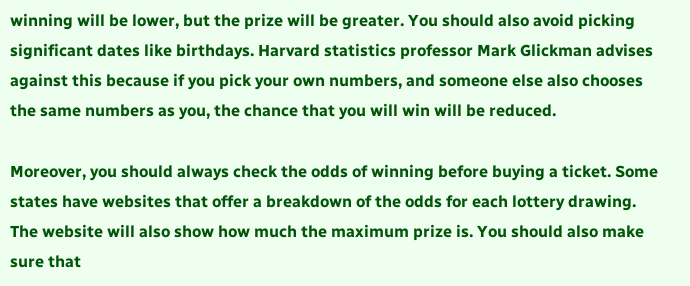winning will be lower, but the prize will be greater. You should also avoid picking significant dates like birthdays. Harvard statistics professor Mark Glickman advises against this because if you pick your own numbers, and someone else also chooses the same numbers as you, the chance that you will win will be reduced.

Moreover, you should always check the odds of winning before buying a ticket. Some states have websites that offer a breakdown of the odds for each lottery drawing. The website will also show how much the maximum prize is. You should also make sure that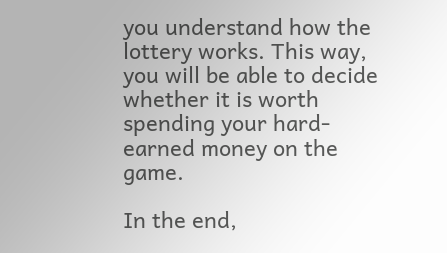you understand how the lottery works. This way, you will be able to decide whether it is worth spending your hard-earned money on the game.

In the end,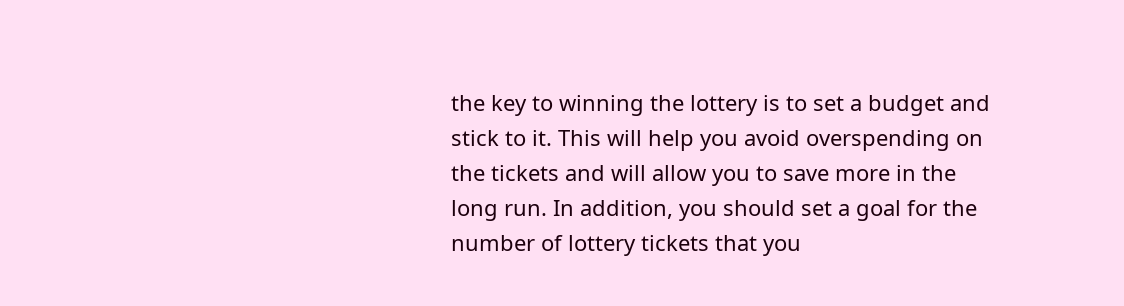the key to winning the lottery is to set a budget and stick to it. This will help you avoid overspending on the tickets and will allow you to save more in the long run. In addition, you should set a goal for the number of lottery tickets that you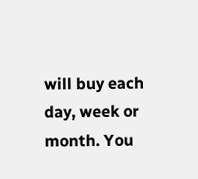will buy each day, week or month. You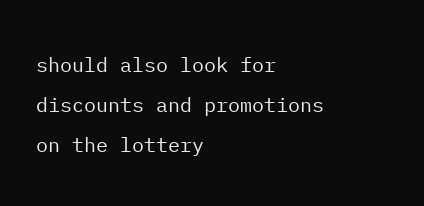should also look for discounts and promotions on the lottery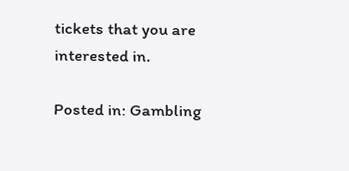tickets that you are interested in.

Posted in: Gambling